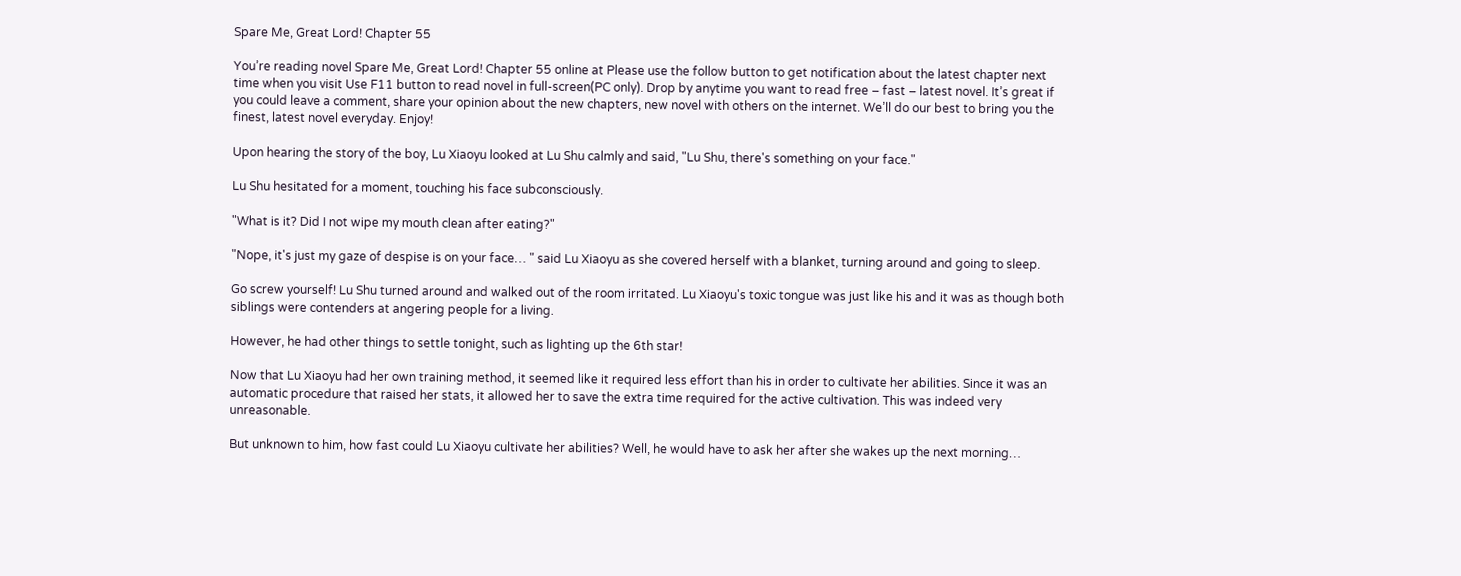Spare Me, Great Lord! Chapter 55

You’re reading novel Spare Me, Great Lord! Chapter 55 online at Please use the follow button to get notification about the latest chapter next time when you visit Use F11 button to read novel in full-screen(PC only). Drop by anytime you want to read free – fast – latest novel. It’s great if you could leave a comment, share your opinion about the new chapters, new novel with others on the internet. We’ll do our best to bring you the finest, latest novel everyday. Enjoy!

Upon hearing the story of the boy, Lu Xiaoyu looked at Lu Shu calmly and said, "Lu Shu, there's something on your face."

Lu Shu hesitated for a moment, touching his face subconsciously.

"What is it? Did I not wipe my mouth clean after eating?"

"Nope, it's just my gaze of despise is on your face… " said Lu Xiaoyu as she covered herself with a blanket, turning around and going to sleep.

Go screw yourself! Lu Shu turned around and walked out of the room irritated. Lu Xiaoyu's toxic tongue was just like his and it was as though both siblings were contenders at angering people for a living.

However, he had other things to settle tonight, such as lighting up the 6th star!

Now that Lu Xiaoyu had her own training method, it seemed like it required less effort than his in order to cultivate her abilities. Since it was an automatic procedure that raised her stats, it allowed her to save the extra time required for the active cultivation. This was indeed very unreasonable.

But unknown to him, how fast could Lu Xiaoyu cultivate her abilities? Well, he would have to ask her after she wakes up the next morning…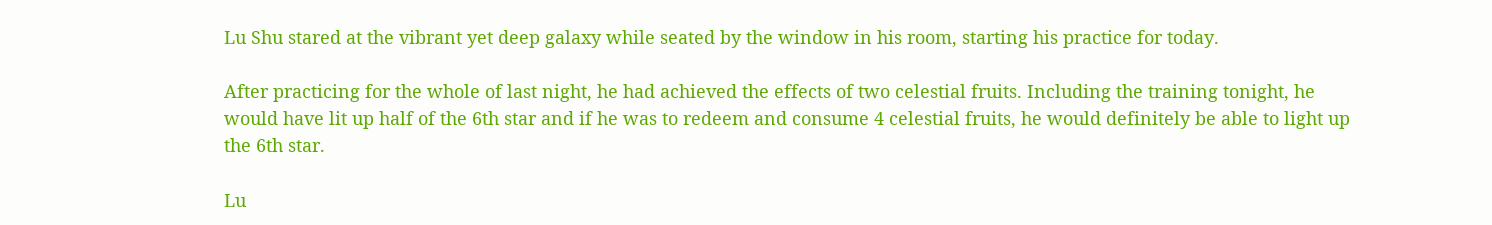Lu Shu stared at the vibrant yet deep galaxy while seated by the window in his room, starting his practice for today.

After practicing for the whole of last night, he had achieved the effects of two celestial fruits. Including the training tonight, he would have lit up half of the 6th star and if he was to redeem and consume 4 celestial fruits, he would definitely be able to light up the 6th star.

Lu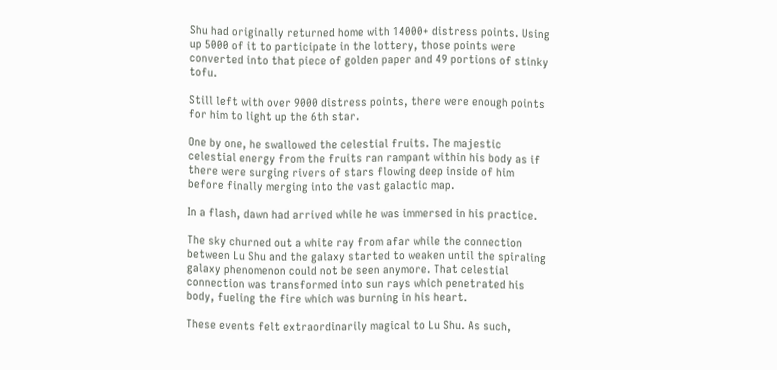Shu had originally returned home with 14000+ distress points. Using up 5000 of it to participate in the lottery, those points were converted into that piece of golden paper and 49 portions of stinky tofu.

Still left with over 9000 distress points, there were enough points for him to light up the 6th star.

One by one, he swallowed the celestial fruits. The majestic celestial energy from the fruits ran rampant within his body as if there were surging rivers of stars flowing deep inside of him before finally merging into the vast galactic map.

In a flash, dawn had arrived while he was immersed in his practice.

The sky churned out a white ray from afar while the connection between Lu Shu and the galaxy started to weaken until the spiraling galaxy phenomenon could not be seen anymore. That celestial connection was transformed into sun rays which penetrated his body, fueling the fire which was burning in his heart.

These events felt extraordinarily magical to Lu Shu. As such,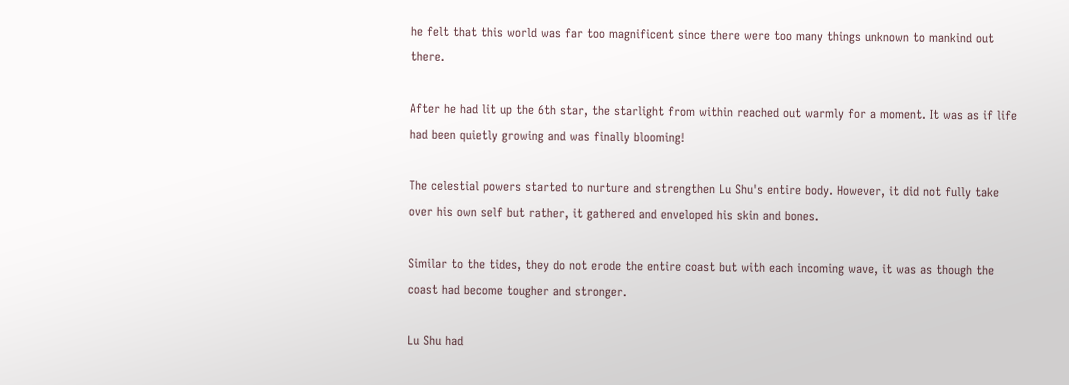he felt that this world was far too magnificent since there were too many things unknown to mankind out there.

After he had lit up the 6th star, the starlight from within reached out warmly for a moment. It was as if life had been quietly growing and was finally blooming!

The celestial powers started to nurture and strengthen Lu Shu's entire body. However, it did not fully take over his own self but rather, it gathered and enveloped his skin and bones.

Similar to the tides, they do not erode the entire coast but with each incoming wave, it was as though the coast had become tougher and stronger.

Lu Shu had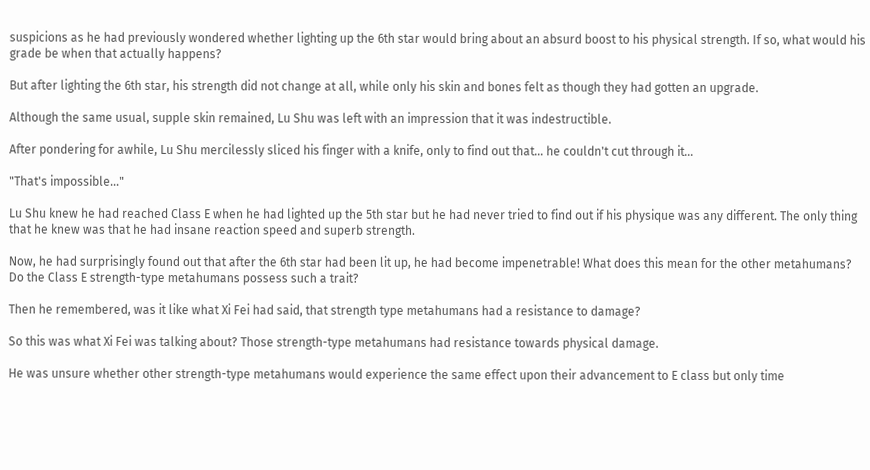suspicions as he had previously wondered whether lighting up the 6th star would bring about an absurd boost to his physical strength. If so, what would his grade be when that actually happens?

But after lighting the 6th star, his strength did not change at all, while only his skin and bones felt as though they had gotten an upgrade.

Although the same usual, supple skin remained, Lu Shu was left with an impression that it was indestructible.

After pondering for awhile, Lu Shu mercilessly sliced his finger with a knife, only to find out that… he couldn't cut through it…

"That's impossible…"

Lu Shu knew he had reached Class E when he had lighted up the 5th star but he had never tried to find out if his physique was any different. The only thing that he knew was that he had insane reaction speed and superb strength.

Now, he had surprisingly found out that after the 6th star had been lit up, he had become impenetrable! What does this mean for the other metahumans? Do the Class E strength-type metahumans possess such a trait?

Then he remembered, was it like what Xi Fei had said, that strength type metahumans had a resistance to damage?

So this was what Xi Fei was talking about? Those strength-type metahumans had resistance towards physical damage.

He was unsure whether other strength-type metahumans would experience the same effect upon their advancement to E class but only time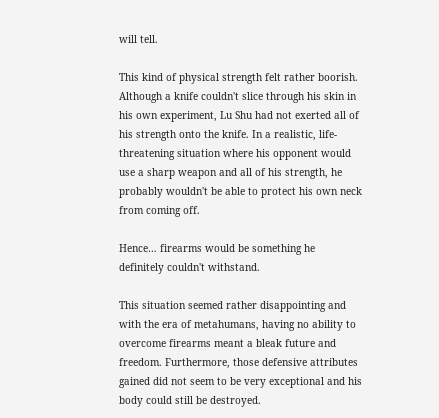will tell.

This kind of physical strength felt rather boorish. Although a knife couldn't slice through his skin in his own experiment, Lu Shu had not exerted all of his strength onto the knife. In a realistic, life-threatening situation where his opponent would use a sharp weapon and all of his strength, he probably wouldn't be able to protect his own neck from coming off.

Hence… firearms would be something he definitely couldn't withstand.

This situation seemed rather disappointing and with the era of metahumans, having no ability to overcome firearms meant a bleak future and freedom. Furthermore, those defensive attributes gained did not seem to be very exceptional and his body could still be destroyed.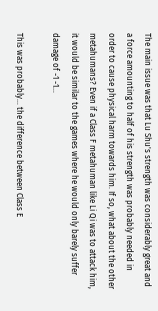The main issue was that Lu Shu's strength was considerably great and a force amounting to half of his strength was probably needed in order to cause physical harm towards him. If so, what about the other metahumans? Even if a Class F metahuman like Li Qi was to attack him, it would be similar to the games where he would only barely suffer damage of -1 -1…

This was probably… the difference between Class E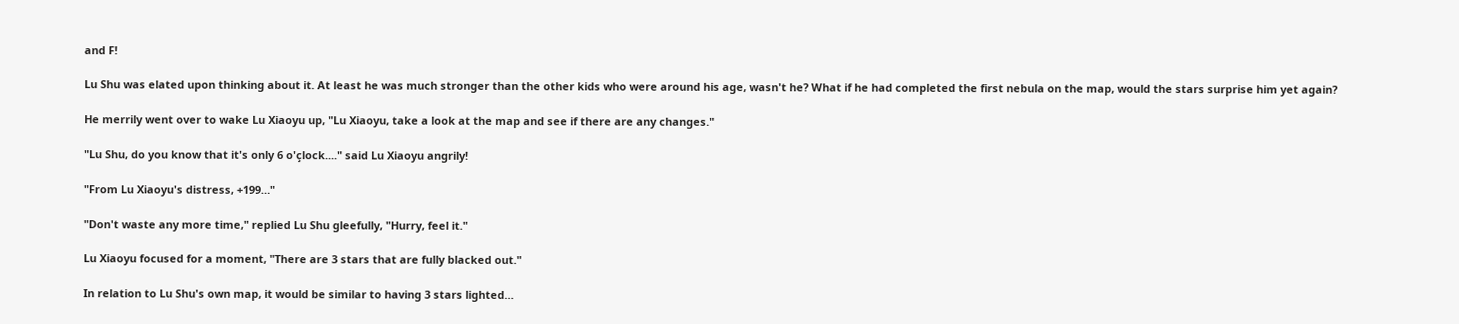and F!

Lu Shu was elated upon thinking about it. At least he was much stronger than the other kids who were around his age, wasn't he? What if he had completed the first nebula on the map, would the stars surprise him yet again?

He merrily went over to wake Lu Xiaoyu up, "Lu Xiaoyu, take a look at the map and see if there are any changes."

"Lu Shu, do you know that it's only 6 o'çlock...." said Lu Xiaoyu angrily!

"From Lu Xiaoyu's distress, +199…"

"Don't waste any more time," replied Lu Shu gleefully, "Hurry, feel it."

Lu Xiaoyu focused for a moment, "There are 3 stars that are fully blacked out."

In relation to Lu Shu's own map, it would be similar to having 3 stars lighted…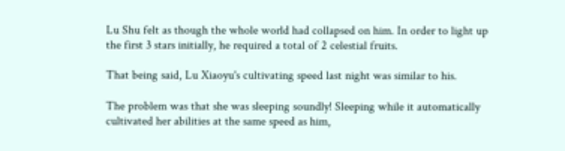Lu Shu felt as though the whole world had collapsed on him. In order to light up the first 3 stars initially, he required a total of 2 celestial fruits.

That being said, Lu Xiaoyu's cultivating speed last night was similar to his.

The problem was that she was sleeping soundly! Sleeping while it automatically cultivated her abilities at the same speed as him,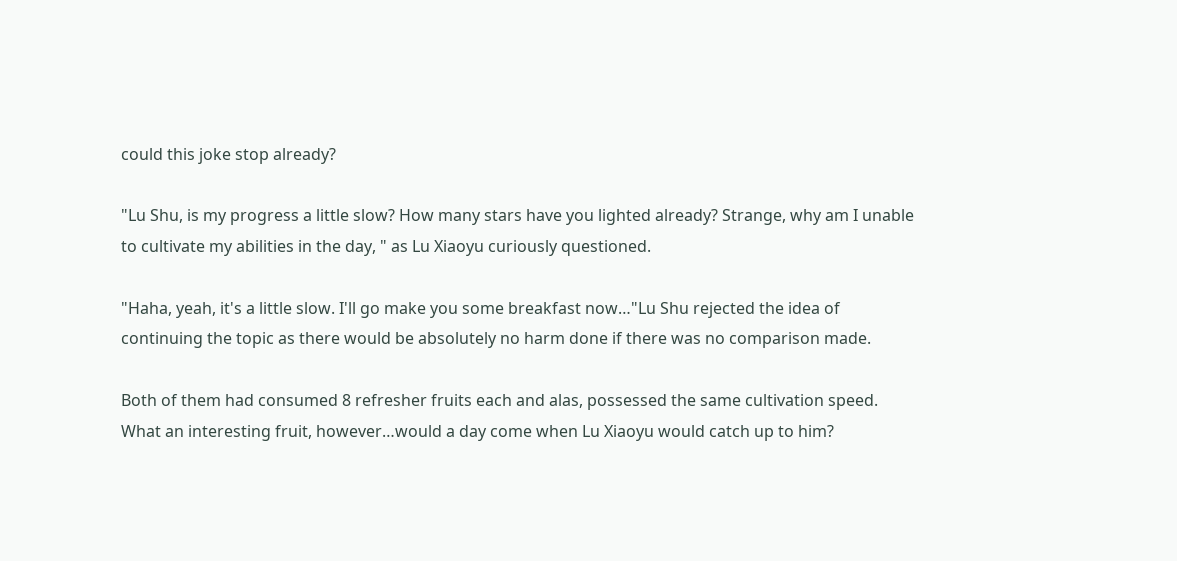could this joke stop already?

"Lu Shu, is my progress a little slow? How many stars have you lighted already? Strange, why am I unable to cultivate my abilities in the day, " as Lu Xiaoyu curiously questioned.

"Haha, yeah, it's a little slow. I'll go make you some breakfast now…"Lu Shu rejected the idea of continuing the topic as there would be absolutely no harm done if there was no comparison made.

Both of them had consumed 8 refresher fruits each and alas, possessed the same cultivation speed. What an interesting fruit, however…would a day come when Lu Xiaoyu would catch up to him?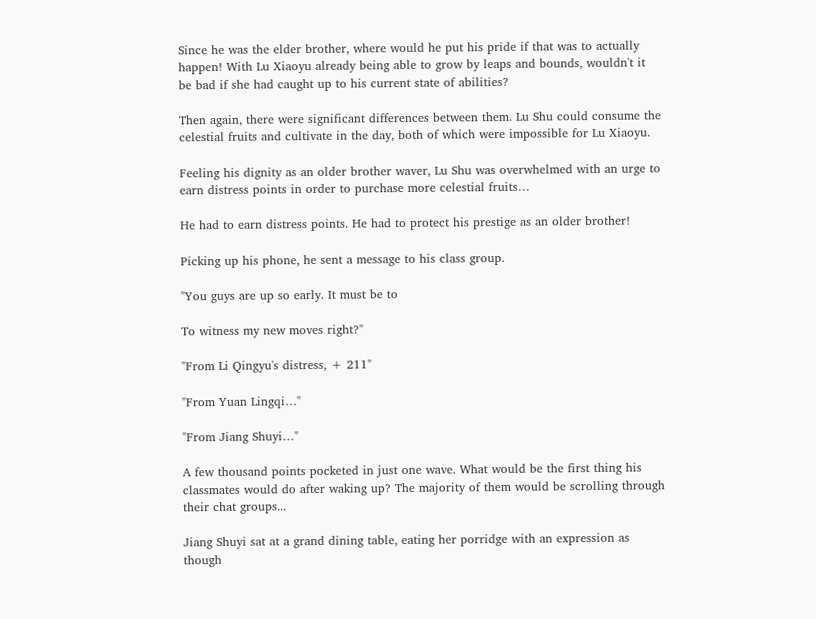Since he was the elder brother, where would he put his pride if that was to actually happen! With Lu Xiaoyu already being able to grow by leaps and bounds, wouldn't it be bad if she had caught up to his current state of abilities?

Then again, there were significant differences between them. Lu Shu could consume the celestial fruits and cultivate in the day, both of which were impossible for Lu Xiaoyu.

Feeling his dignity as an older brother waver, Lu Shu was overwhelmed with an urge to earn distress points in order to purchase more celestial fruits…

He had to earn distress points. He had to protect his prestige as an older brother!

Picking up his phone, he sent a message to his class group.

"You guys are up so early. It must be to

To witness my new moves right?"

"From Li Qingyu's distress, + 211"

"From Yuan Lingqi…"

"From Jiang Shuyi…"

A few thousand points pocketed in just one wave. What would be the first thing his classmates would do after waking up? The majority of them would be scrolling through their chat groups...

Jiang Shuyi sat at a grand dining table, eating her porridge with an expression as though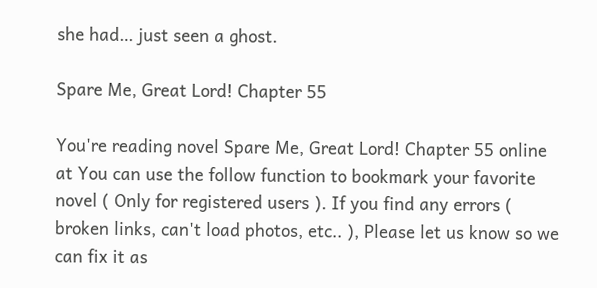she had… just seen a ghost.

Spare Me, Great Lord! Chapter 55

You're reading novel Spare Me, Great Lord! Chapter 55 online at You can use the follow function to bookmark your favorite novel ( Only for registered users ). If you find any errors ( broken links, can't load photos, etc.. ), Please let us know so we can fix it as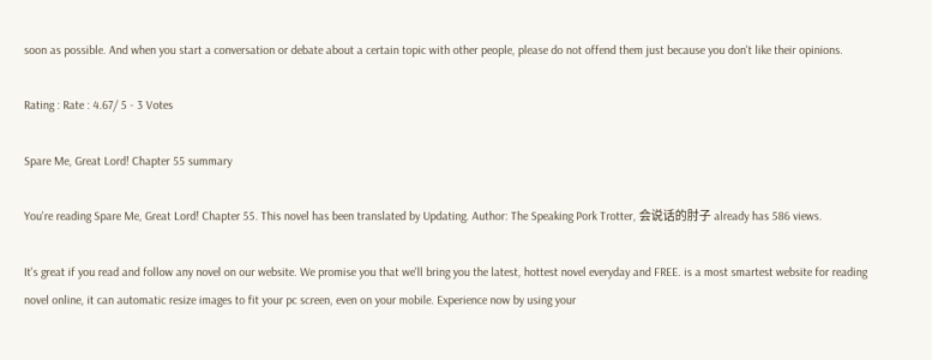soon as possible. And when you start a conversation or debate about a certain topic with other people, please do not offend them just because you don't like their opinions.

Rating : Rate : 4.67/ 5 - 3 Votes

Spare Me, Great Lord! Chapter 55 summary

You're reading Spare Me, Great Lord! Chapter 55. This novel has been translated by Updating. Author: The Speaking Pork Trotter, 会说话的肘子 already has 586 views.

It's great if you read and follow any novel on our website. We promise you that we'll bring you the latest, hottest novel everyday and FREE. is a most smartest website for reading novel online, it can automatic resize images to fit your pc screen, even on your mobile. Experience now by using your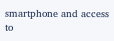smartphone and access to